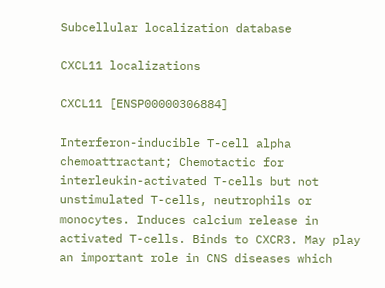Subcellular localization database

CXCL11 localizations

CXCL11 [ENSP00000306884]

Interferon-inducible T-cell alpha chemoattractant; Chemotactic for interleukin-activated T-cells but not unstimulated T-cells, neutrophils or monocytes. Induces calcium release in activated T-cells. Binds to CXCR3. May play an important role in CNS diseases which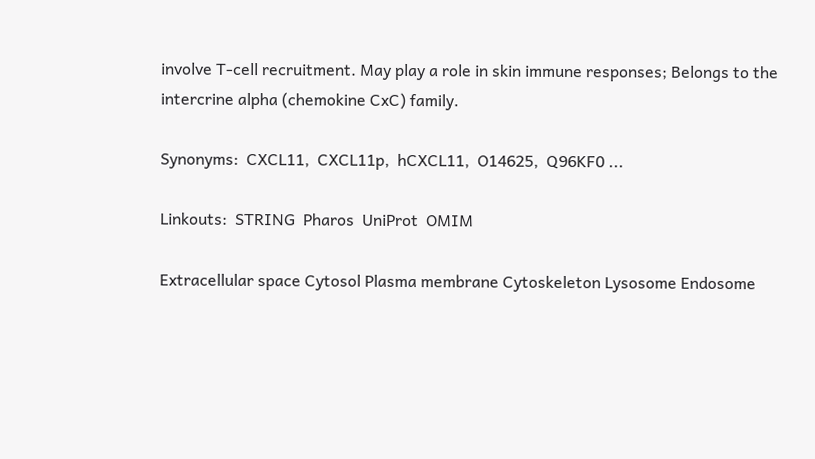involve T-cell recruitment. May play a role in skin immune responses; Belongs to the intercrine alpha (chemokine CxC) family.

Synonyms:  CXCL11,  CXCL11p,  hCXCL11,  O14625,  Q96KF0 ...

Linkouts:  STRING  Pharos  UniProt  OMIM

Extracellular space Cytosol Plasma membrane Cytoskeleton Lysosome Endosome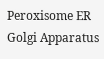Peroxisome ER Golgi Apparatus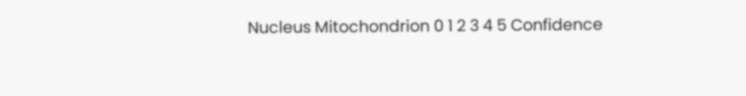Nucleus Mitochondrion 0 1 2 3 4 5 Confidence